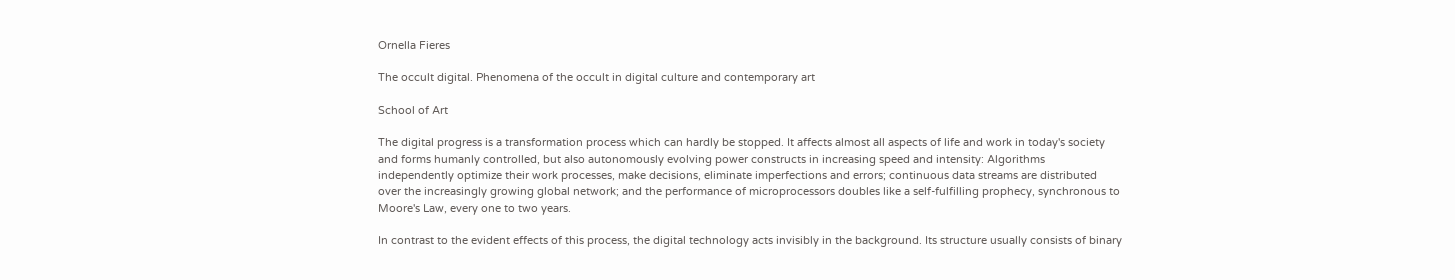Ornella Fieres

The occult digital. Phenomena of the occult in digital culture and contemporary art

School of Art

The digital progress is a transformation process which can hardly be stopped. It affects almost all aspects of life and work in today's society and forms humanly controlled, but also autonomously evolving power constructs in increasing speed and intensity: Algorithms independently optimize their work processes, make decisions, eliminate imperfections and errors; continuous data streams are distributed over the increasingly growing global network; and the performance of microprocessors doubles like a self-fulfilling prophecy, synchronous to Moore's Law, every one to two years.

In contrast to the evident effects of this process, the digital technology acts invisibly in the background. Its structure usually consists of binary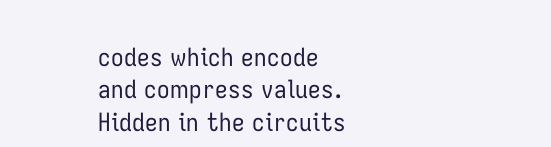codes which encode and compress values. Hidden in the circuits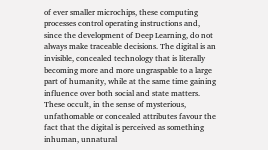of ever smaller microchips, these computing processes control operating instructions and, since the development of Deep Learning, do not always make traceable decisions. The digital is an invisible, concealed technology that is literally becoming more and more ungraspable to a large part of humanity, while at the same time gaining influence over both social and state matters. These occult, in the sense of mysterious, unfathomable or concealed attributes favour the fact that the digital is perceived as something inhuman, unnatural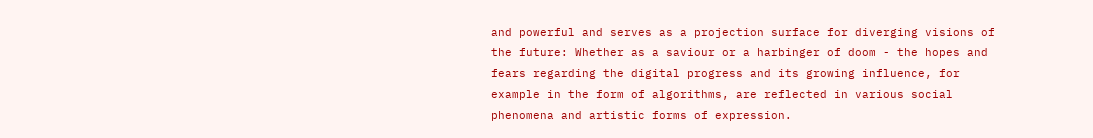and powerful and serves as a projection surface for diverging visions of the future: Whether as a saviour or a harbinger of doom - the hopes and fears regarding the digital progress and its growing influence, for example in the form of algorithms, are reflected in various social phenomena and artistic forms of expression.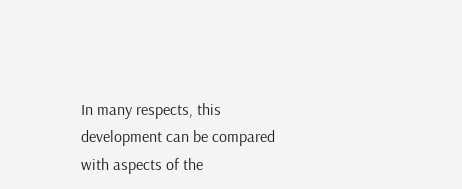In many respects, this development can be compared with aspects of the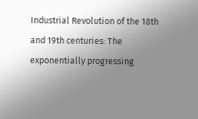Industrial Revolution of the 18th and 19th centuries: The exponentially progressing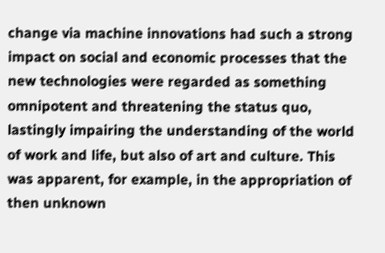change via machine innovations had such a strong impact on social and economic processes that the new technologies were regarded as something omnipotent and threatening the status quo, lastingly impairing the understanding of the world of work and life, but also of art and culture. This was apparent, for example, in the appropriation of then unknown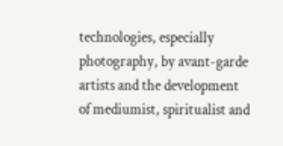technologies, especially photography, by avant-garde artists and the development of mediumist, spiritualist and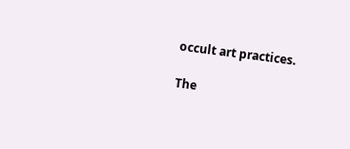occult art practices.

The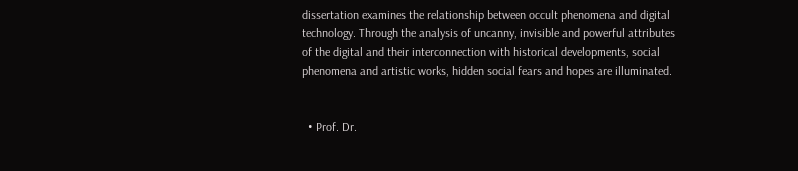dissertation examines the relationship between occult phenomena and digital technology. Through the analysis of uncanny, invisible and powerful attributes of the digital and their interconnection with historical developments, social phenomena and artistic works, hidden social fears and hopes are illuminated.


  • Prof. Dr.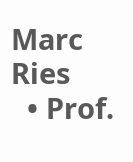Marc Ries
  • Prof.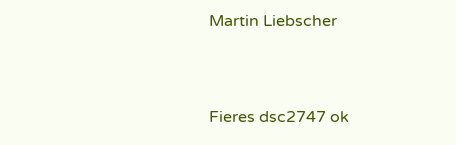Martin Liebscher


Fieres dsc2747 ok